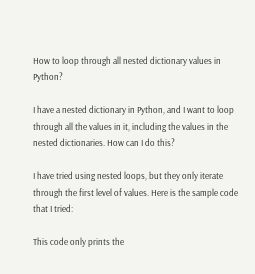How to loop through all nested dictionary values in Python?

I have a nested dictionary in Python, and I want to loop through all the values in it, including the values in the nested dictionaries. How can I do this?

I have tried using nested loops, but they only iterate through the first level of values. Here is the sample code that I tried:

This code only prints the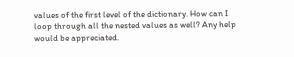values of the first level of the dictionary. How can I loop through all the nested values as well? Any help would be appreciated.